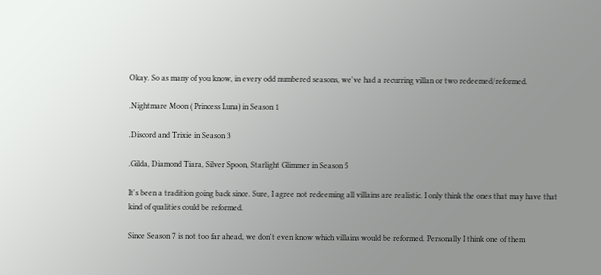Okay. So as many of you know, in every odd numbered seasons, we've had a recurring villan or two redeemed/reformed.

.Nightmare Moon ( Princess Luna) in Season 1

.Discord and Trixie in Season 3

.Gilda, Diamond Tiara, Silver Spoon, Starlight Glimmer in Season 5

It's been a tradition going back since. Sure, I agree not redeeming all villains are realistic. I only think the ones that may have that kind of qualities could be reformed.

Since Season 7 is not too far ahead, we don't even know which villains would be reformed. Personally I think one of them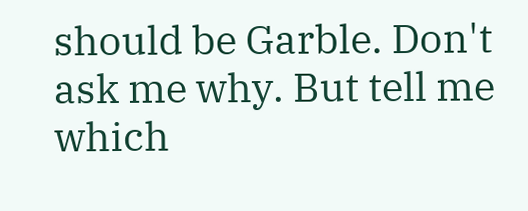should be Garble. Don't ask me why. But tell me which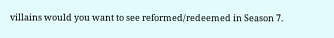villains would you want to see reformed/redeemed in Season 7.